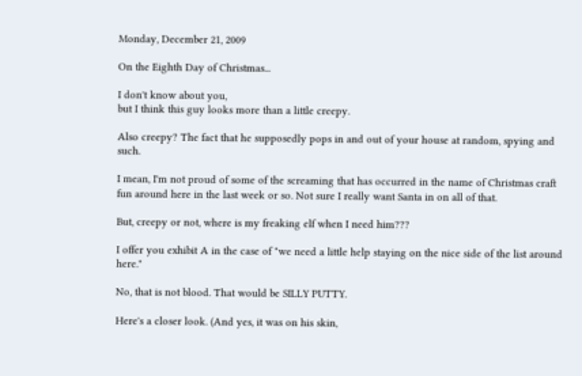Monday, December 21, 2009

On the Eighth Day of Christmas...

I don't know about you,
but I think this guy looks more than a little creepy.

Also creepy? The fact that he supposedly pops in and out of your house at random, spying and such.

I mean, I'm not proud of some of the screaming that has occurred in the name of Christmas craft fun around here in the last week or so. Not sure I really want Santa in on all of that.

But, creepy or not, where is my freaking elf when I need him???

I offer you exhibit A in the case of "we need a little help staying on the nice side of the list around here."

No, that is not blood. That would be SILLY PUTTY.

Here's a closer look. (And yes, it was on his skin,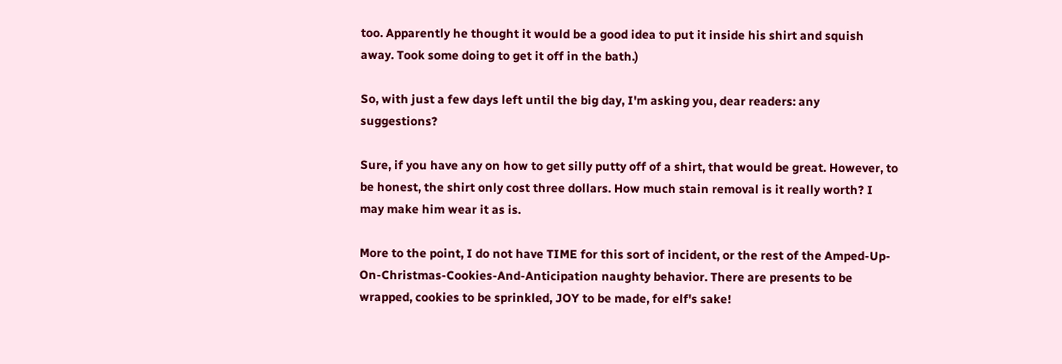too. Apparently he thought it would be a good idea to put it inside his shirt and squish away. Took some doing to get it off in the bath.)

So, with just a few days left until the big day, I'm asking you, dear readers: any suggestions?

Sure, if you have any on how to get silly putty off of a shirt, that would be great. However, to be honest, the shirt only cost three dollars. How much stain removal is it really worth? I may make him wear it as is.

More to the point, I do not have TIME for this sort of incident, or the rest of the Amped-Up-On-Christmas-Cookies-And-Anticipation naughty behavior. There are presents to be wrapped, cookies to be sprinkled, JOY to be made, for elf's sake!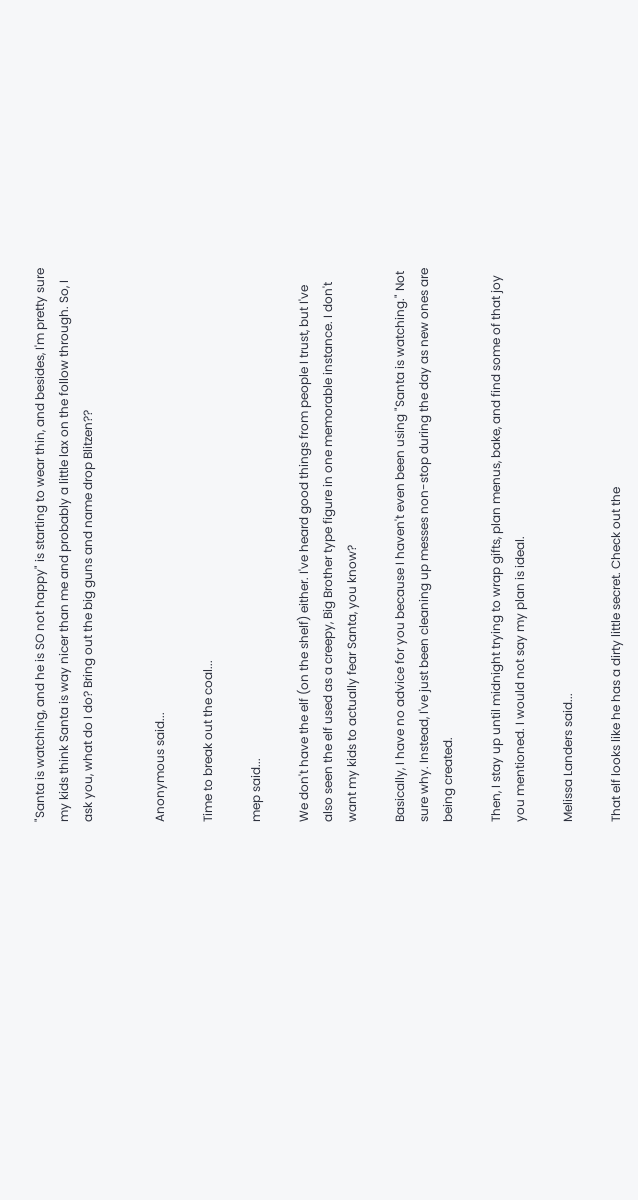"Santa is watching, and he is SO not happy" is starting to wear thin, and besides, I'm pretty sure my kids think Santa is way nicer than me and probably a little lax on the follow through. So, I ask you, what do I do? Bring out the big guns and name drop Blitzen??


Anonymous said...

Time to break out the coal...

mep said...

We don't have the elf (on the shelf) either. I've heard good things from people I trust, but I've also seen the elf used as a creepy, Big Brother type figure in one memorable instance. I don't want my kids to actually fear Santa, you know?

Basically, I have no advice for you because I haven't even been using "Santa is watching." Not sure why. Instead, I've just been cleaning up messes non-stop during the day as new ones are being created.

Then, I stay up until midnight trying to wrap gifts, plan menus, bake, and find some of that joy you mentioned. I would not say my plan is ideal.

Melissa Landers said...

That elf looks like he has a dirty little secret. Check out the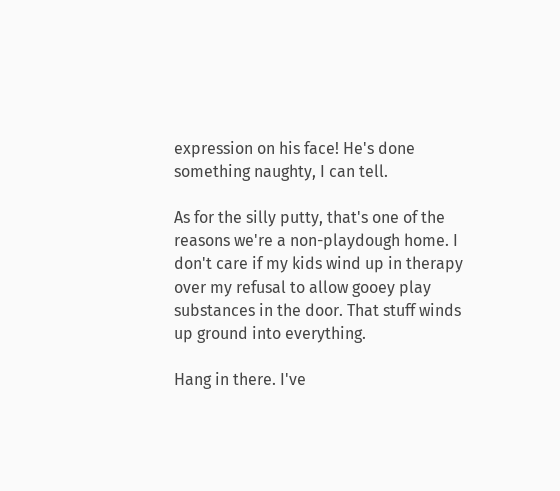expression on his face! He's done something naughty, I can tell.

As for the silly putty, that's one of the reasons we're a non-playdough home. I don't care if my kids wind up in therapy over my refusal to allow gooey play substances in the door. That stuff winds up ground into everything.

Hang in there. I've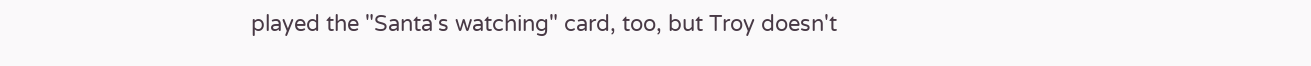played the "Santa's watching" card, too, but Troy doesn't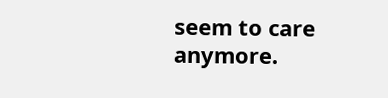seem to care anymore.